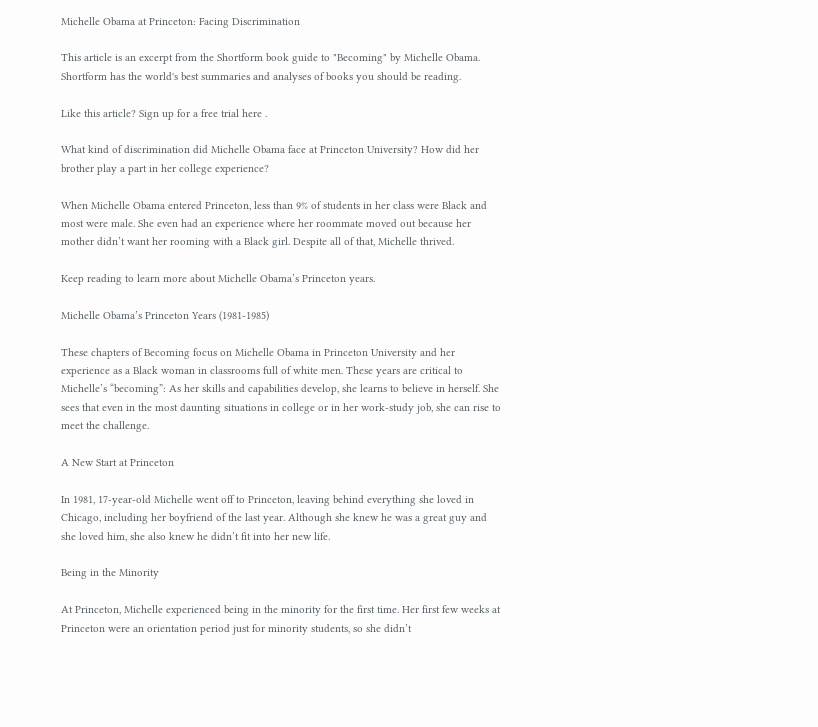Michelle Obama at Princeton: Facing Discrimination

This article is an excerpt from the Shortform book guide to "Becoming" by Michelle Obama. Shortform has the world's best summaries and analyses of books you should be reading.

Like this article? Sign up for a free trial here .

What kind of discrimination did Michelle Obama face at Princeton University? How did her brother play a part in her college experience?

When Michelle Obama entered Princeton, less than 9% of students in her class were Black and most were male. She even had an experience where her roommate moved out because her mother didn’t want her rooming with a Black girl. Despite all of that, Michelle thrived.

Keep reading to learn more about Michelle Obama’s Princeton years.

Michelle Obama’s Princeton Years (1981-1985)

These chapters of Becoming focus on Michelle Obama in Princeton University and her experience as a Black woman in classrooms full of white men. These years are critical to Michelle’s “becoming”: As her skills and capabilities develop, she learns to believe in herself. She sees that even in the most daunting situations in college or in her work-study job, she can rise to meet the challenge.

A New Start at Princeton

In 1981, 17-year-old Michelle went off to Princeton, leaving behind everything she loved in Chicago, including her boyfriend of the last year. Although she knew he was a great guy and she loved him, she also knew he didn’t fit into her new life.

Being in the Minority

At Princeton, Michelle experienced being in the minority for the first time. Her first few weeks at Princeton were an orientation period just for minority students, so she didn’t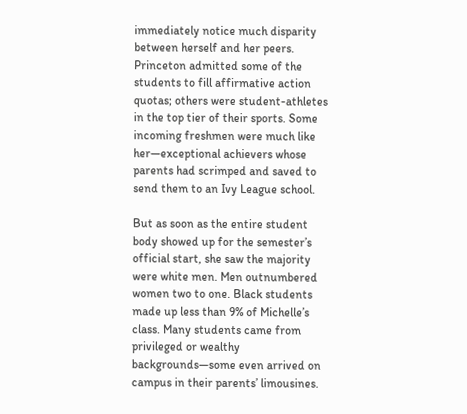immediately notice much disparity between herself and her peers. Princeton admitted some of the students to fill affirmative action quotas; others were student-athletes in the top tier of their sports. Some incoming freshmen were much like her—exceptional achievers whose parents had scrimped and saved to send them to an Ivy League school.

But as soon as the entire student body showed up for the semester’s official start, she saw the majority were white men. Men outnumbered women two to one. Black students made up less than 9% of Michelle’s class. Many students came from privileged or wealthy backgrounds—some even arrived on campus in their parents’ limousines.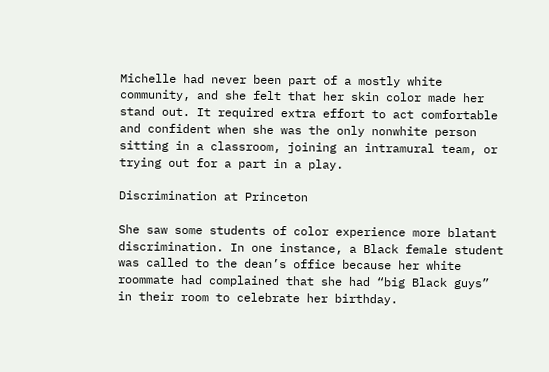Michelle had never been part of a mostly white community, and she felt that her skin color made her stand out. It required extra effort to act comfortable and confident when she was the only nonwhite person sitting in a classroom, joining an intramural team, or trying out for a part in a play.

Discrimination at Princeton

She saw some students of color experience more blatant discrimination. In one instance, a Black female student was called to the dean’s office because her white roommate had complained that she had “big Black guys” in their room to celebrate her birthday.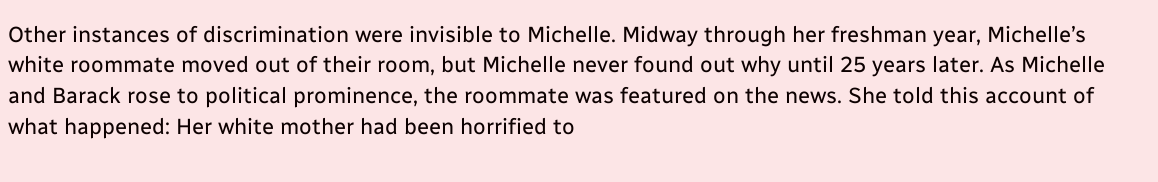Other instances of discrimination were invisible to Michelle. Midway through her freshman year, Michelle’s white roommate moved out of their room, but Michelle never found out why until 25 years later. As Michelle and Barack rose to political prominence, the roommate was featured on the news. She told this account of what happened: Her white mother had been horrified to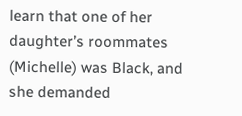learn that one of her daughter’s roommates (Michelle) was Black, and she demanded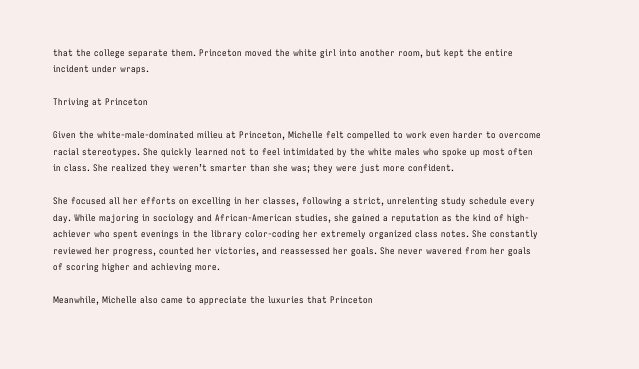that the college separate them. Princeton moved the white girl into another room, but kept the entire incident under wraps.

Thriving at Princeton

Given the white-male-dominated milieu at Princeton, Michelle felt compelled to work even harder to overcome racial stereotypes. She quickly learned not to feel intimidated by the white males who spoke up most often in class. She realized they weren’t smarter than she was; they were just more confident.

She focused all her efforts on excelling in her classes, following a strict, unrelenting study schedule every day. While majoring in sociology and African-American studies, she gained a reputation as the kind of high-achiever who spent evenings in the library color-coding her extremely organized class notes. She constantly reviewed her progress, counted her victories, and reassessed her goals. She never wavered from her goals of scoring higher and achieving more.

Meanwhile, Michelle also came to appreciate the luxuries that Princeton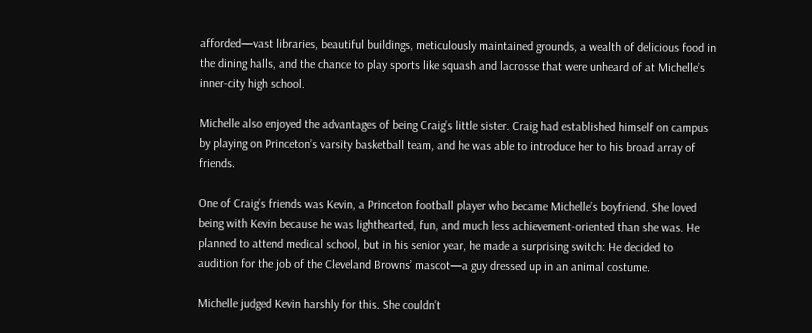afforded—vast libraries, beautiful buildings, meticulously maintained grounds, a wealth of delicious food in the dining halls, and the chance to play sports like squash and lacrosse that were unheard of at Michelle’s inner-city high school.

Michelle also enjoyed the advantages of being Craig’s little sister. Craig had established himself on campus by playing on Princeton’s varsity basketball team, and he was able to introduce her to his broad array of friends.

One of Craig’s friends was Kevin, a Princeton football player who became Michelle’s boyfriend. She loved being with Kevin because he was lighthearted, fun, and much less achievement-oriented than she was. He planned to attend medical school, but in his senior year, he made a surprising switch: He decided to audition for the job of the Cleveland Browns’ mascot—a guy dressed up in an animal costume.

Michelle judged Kevin harshly for this. She couldn’t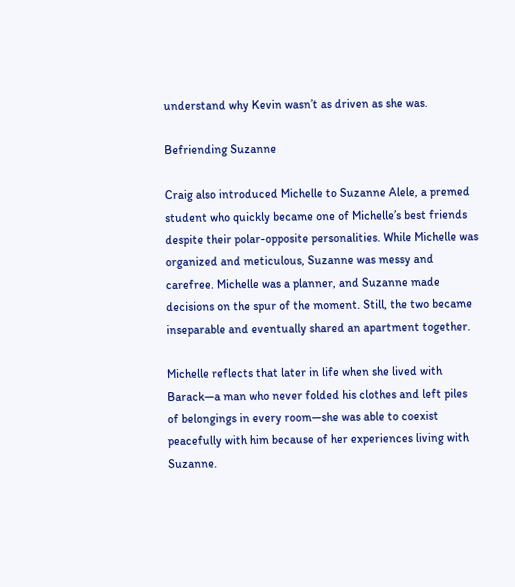understand why Kevin wasn’t as driven as she was.

Befriending Suzanne

Craig also introduced Michelle to Suzanne Alele, a premed student who quickly became one of Michelle’s best friends despite their polar-opposite personalities. While Michelle was organized and meticulous, Suzanne was messy and carefree. Michelle was a planner, and Suzanne made decisions on the spur of the moment. Still, the two became inseparable and eventually shared an apartment together.

Michelle reflects that later in life when she lived with Barack—a man who never folded his clothes and left piles of belongings in every room—she was able to coexist peacefully with him because of her experiences living with Suzanne.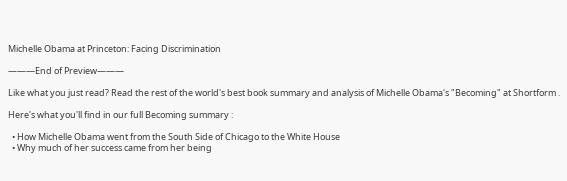Michelle Obama at Princeton: Facing Discrimination

———End of Preview———

Like what you just read? Read the rest of the world's best book summary and analysis of Michelle Obama's "Becoming" at Shortform .

Here's what you'll find in our full Becoming summary :

  • How Michelle Obama went from the South Side of Chicago to the White House
  • Why much of her success came from her being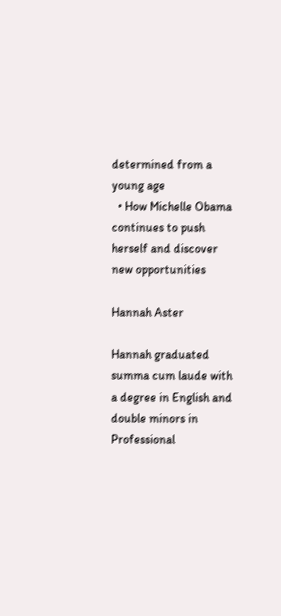determined from a young age
  • How Michelle Obama continues to push herself and discover new opportunities

Hannah Aster

Hannah graduated summa cum laude with a degree in English and double minors in Professional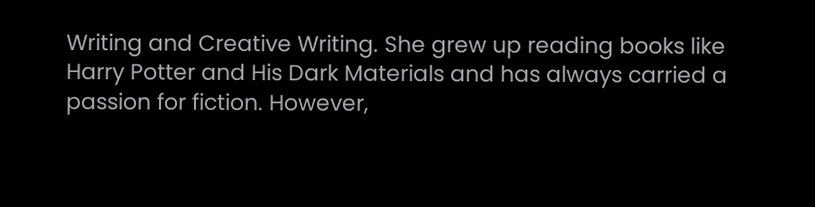Writing and Creative Writing. She grew up reading books like Harry Potter and His Dark Materials and has always carried a passion for fiction. However,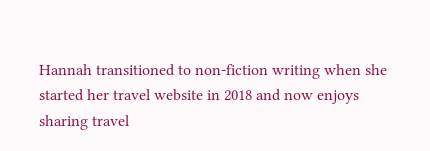Hannah transitioned to non-fiction writing when she started her travel website in 2018 and now enjoys sharing travel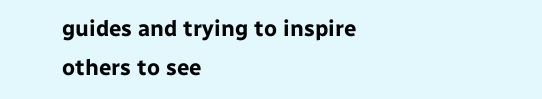guides and trying to inspire others to see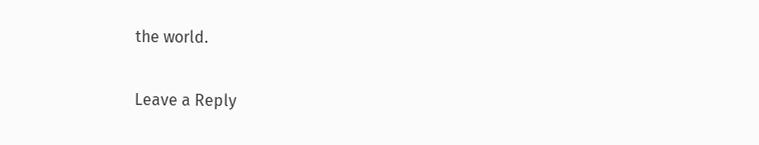the world.

Leave a Reply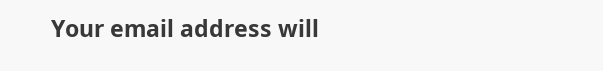Your email address will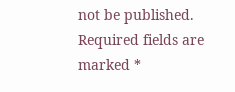not be published. Required fields are marked *